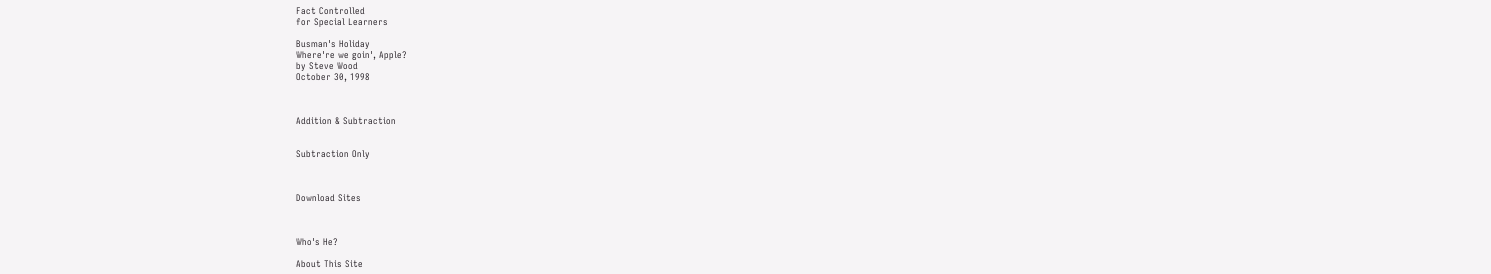Fact Controlled
for Special Learners

Busman's Holiday
Where're we goin', Apple?
by Steve Wood
October 30, 1998



Addition & Subtraction


Subtraction Only



Download Sites



Who's He?

About This Site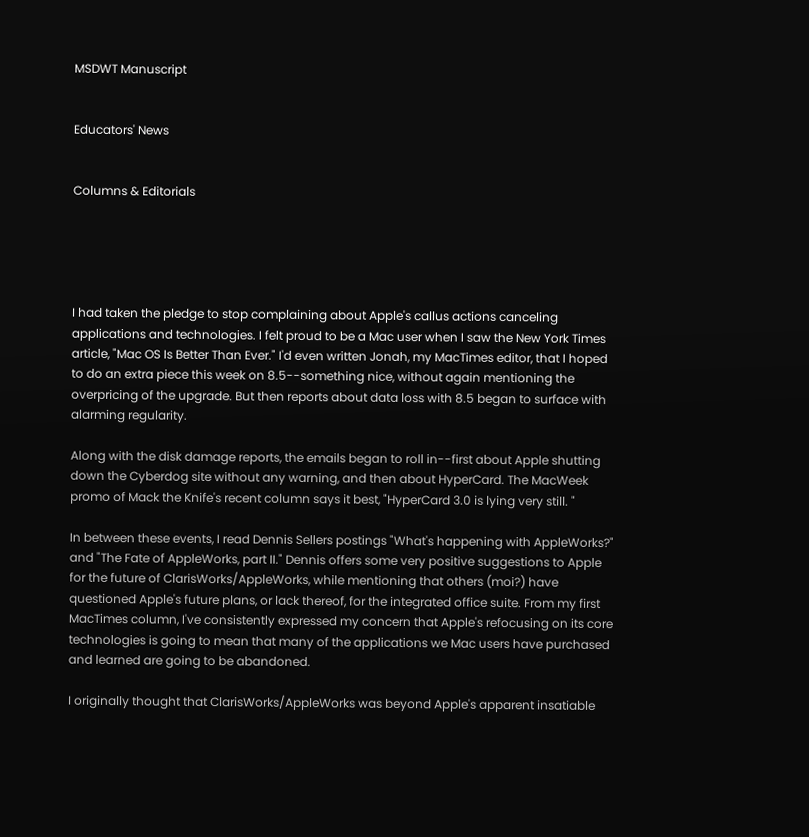MSDWT Manuscript


Educators' News


Columns & Editorials





I had taken the pledge to stop complaining about Apple's callus actions canceling applications and technologies. I felt proud to be a Mac user when I saw the New York Times article, "Mac OS Is Better Than Ever." I'd even written Jonah, my MacTimes editor, that I hoped to do an extra piece this week on 8.5--something nice, without again mentioning the overpricing of the upgrade. But then reports about data loss with 8.5 began to surface with alarming regularity.

Along with the disk damage reports, the emails began to roll in--first about Apple shutting down the Cyberdog site without any warning, and then about HyperCard. The MacWeek promo of Mack the Knife's recent column says it best, "HyperCard 3.0 is lying very still. "

In between these events, I read Dennis Sellers postings "What's happening with AppleWorks?" and "The Fate of AppleWorks, part II." Dennis offers some very positive suggestions to Apple for the future of ClarisWorks/AppleWorks, while mentioning that others (moi?) have questioned Apple's future plans, or lack thereof, for the integrated office suite. From my first MacTimes column, I've consistently expressed my concern that Apple's refocusing on its core technologies is going to mean that many of the applications we Mac users have purchased and learned are going to be abandoned.

I originally thought that ClarisWorks/AppleWorks was beyond Apple's apparent insatiable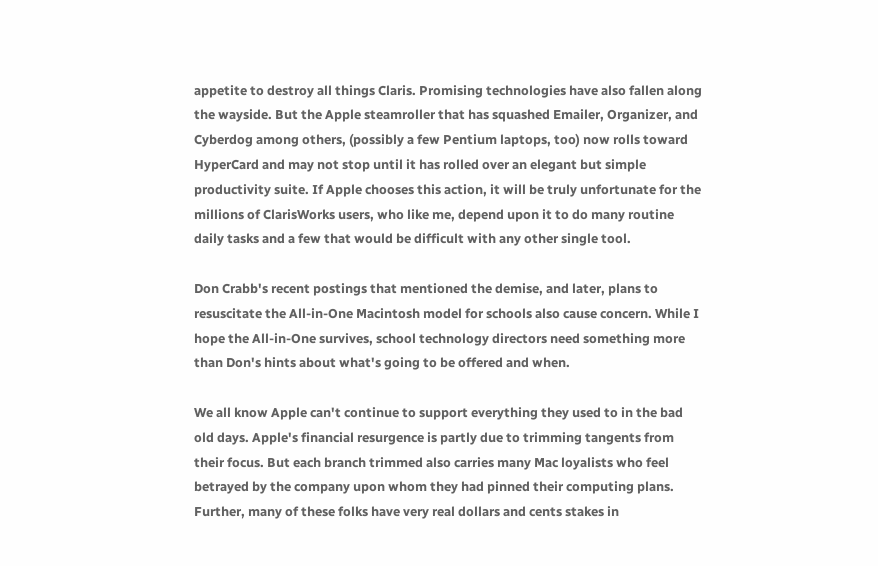appetite to destroy all things Claris. Promising technologies have also fallen along the wayside. But the Apple steamroller that has squashed Emailer, Organizer, and Cyberdog among others, (possibly a few Pentium laptops, too) now rolls toward HyperCard and may not stop until it has rolled over an elegant but simple productivity suite. If Apple chooses this action, it will be truly unfortunate for the millions of ClarisWorks users, who like me, depend upon it to do many routine daily tasks and a few that would be difficult with any other single tool.

Don Crabb's recent postings that mentioned the demise, and later, plans to resuscitate the All-in-One Macintosh model for schools also cause concern. While I hope the All-in-One survives, school technology directors need something more than Don's hints about what's going to be offered and when.

We all know Apple can't continue to support everything they used to in the bad old days. Apple's financial resurgence is partly due to trimming tangents from their focus. But each branch trimmed also carries many Mac loyalists who feel betrayed by the company upon whom they had pinned their computing plans. Further, many of these folks have very real dollars and cents stakes in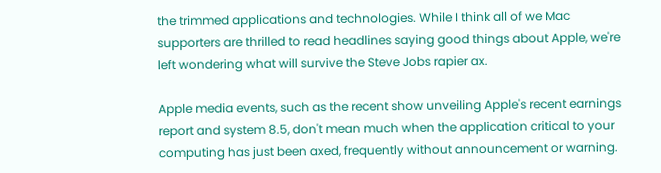the trimmed applications and technologies. While I think all of we Mac supporters are thrilled to read headlines saying good things about Apple, we're left wondering what will survive the Steve Jobs rapier ax.

Apple media events, such as the recent show unveiling Apple's recent earnings report and system 8.5, don't mean much when the application critical to your computing has just been axed, frequently without announcement or warning.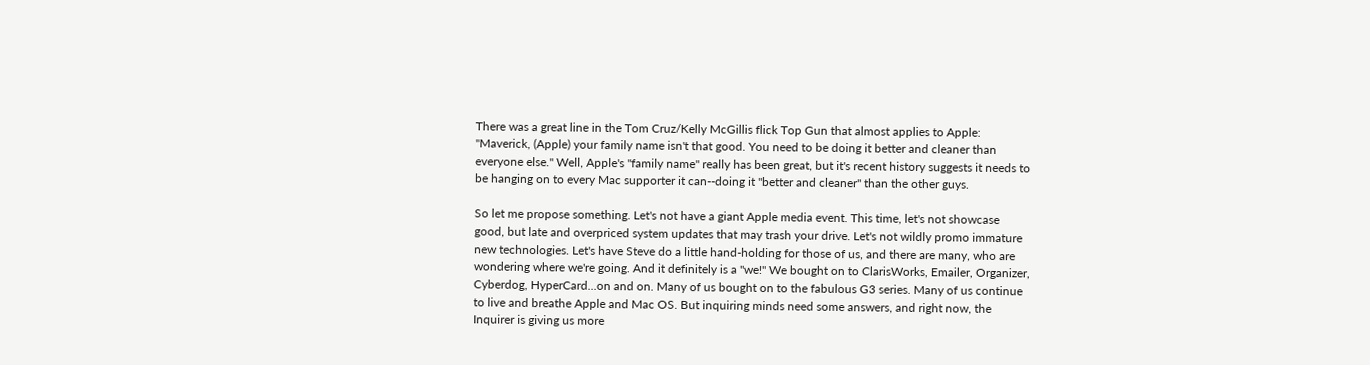There was a great line in the Tom Cruz/Kelly McGillis flick Top Gun that almost applies to Apple: "Maverick, (Apple) your family name isn't that good. You need to be doing it better and cleaner than everyone else." Well, Apple's "family name" really has been great, but it's recent history suggests it needs to be hanging on to every Mac supporter it can--doing it "better and cleaner" than the other guys.

So let me propose something. Let's not have a giant Apple media event. This time, let's not showcase good, but late and overpriced system updates that may trash your drive. Let's not wildly promo immature new technologies. Let's have Steve do a little hand-holding for those of us, and there are many, who are wondering where we're going. And it definitely is a "we!" We bought on to ClarisWorks, Emailer, Organizer, Cyberdog, HyperCard...on and on. Many of us bought on to the fabulous G3 series. Many of us continue to live and breathe Apple and Mac OS. But inquiring minds need some answers, and right now, the Inquirer is giving us more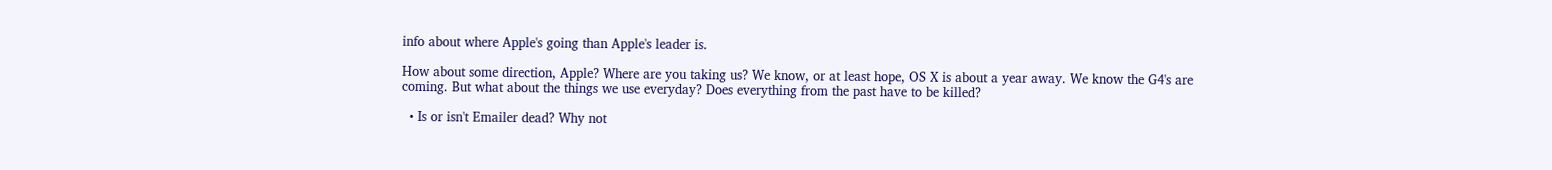info about where Apple's going than Apple's leader is.

How about some direction, Apple? Where are you taking us? We know, or at least hope, OS X is about a year away. We know the G4's are coming. But what about the things we use everyday? Does everything from the past have to be killed?

  • Is or isn't Emailer dead? Why not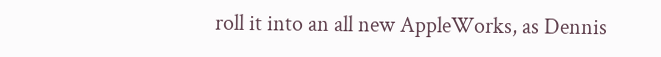roll it into an all new AppleWorks, as Dennis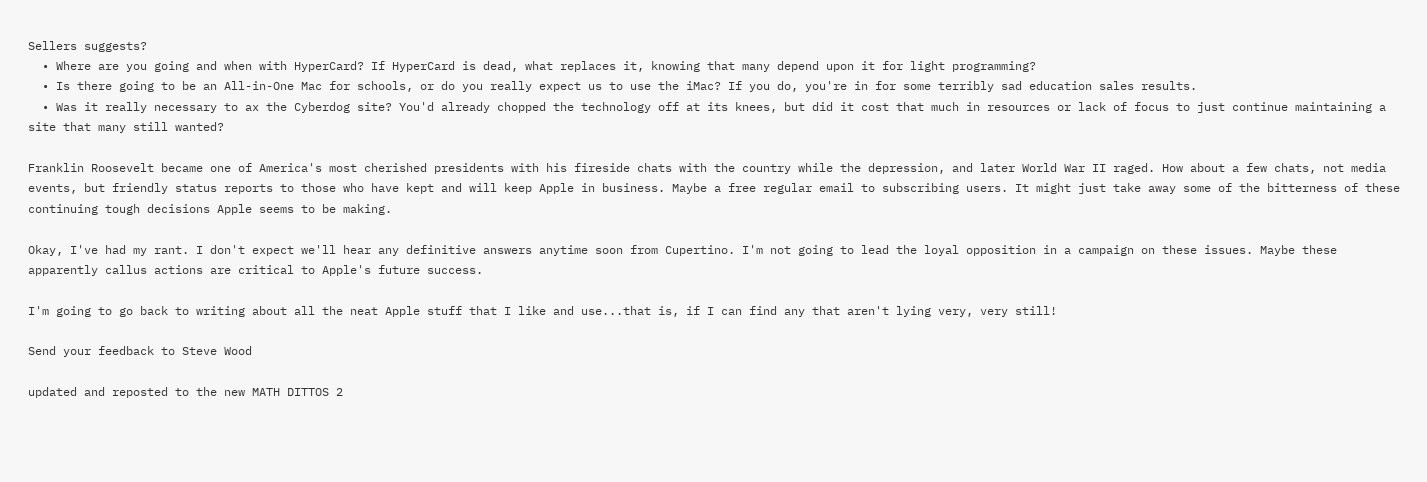Sellers suggests?
  • Where are you going and when with HyperCard? If HyperCard is dead, what replaces it, knowing that many depend upon it for light programming?
  • Is there going to be an All-in-One Mac for schools, or do you really expect us to use the iMac? If you do, you're in for some terribly sad education sales results.
  • Was it really necessary to ax the Cyberdog site? You'd already chopped the technology off at its knees, but did it cost that much in resources or lack of focus to just continue maintaining a site that many still wanted?

Franklin Roosevelt became one of America's most cherished presidents with his fireside chats with the country while the depression, and later World War II raged. How about a few chats, not media events, but friendly status reports to those who have kept and will keep Apple in business. Maybe a free regular email to subscribing users. It might just take away some of the bitterness of these continuing tough decisions Apple seems to be making.

Okay, I've had my rant. I don't expect we'll hear any definitive answers anytime soon from Cupertino. I'm not going to lead the loyal opposition in a campaign on these issues. Maybe these apparently callus actions are critical to Apple's future success.

I'm going to go back to writing about all the neat Apple stuff that I like and use...that is, if I can find any that aren't lying very, very still!

Send your feedback to Steve Wood

updated and reposted to the new MATH DITTOS 2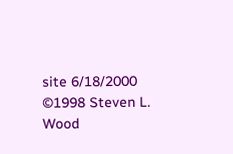site 6/18/2000
©1998 Steven L. Wood